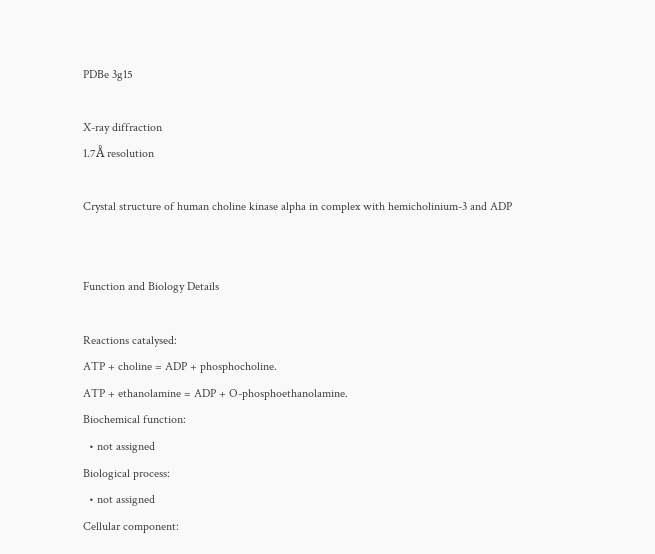PDBe 3g15

X-ray diffraction
1.7Å resolution

Crystal structure of human choline kinase alpha in complex with hemicholinium-3 and ADP


Function and Biology Details

Reactions catalysed:
ATP + choline = ADP + phosphocholine.
ATP + ethanolamine = ADP + O-phosphoethanolamine.
Biochemical function:
  • not assigned
Biological process:
  • not assigned
Cellular component: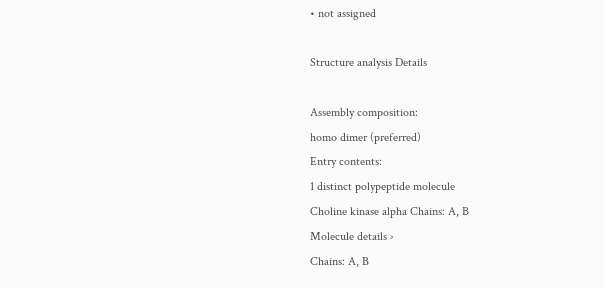• not assigned

Structure analysis Details

Assembly composition:
homo dimer (preferred)
Entry contents:
1 distinct polypeptide molecule
Choline kinase alpha Chains: A, B
Molecule details ›
Chains: A, B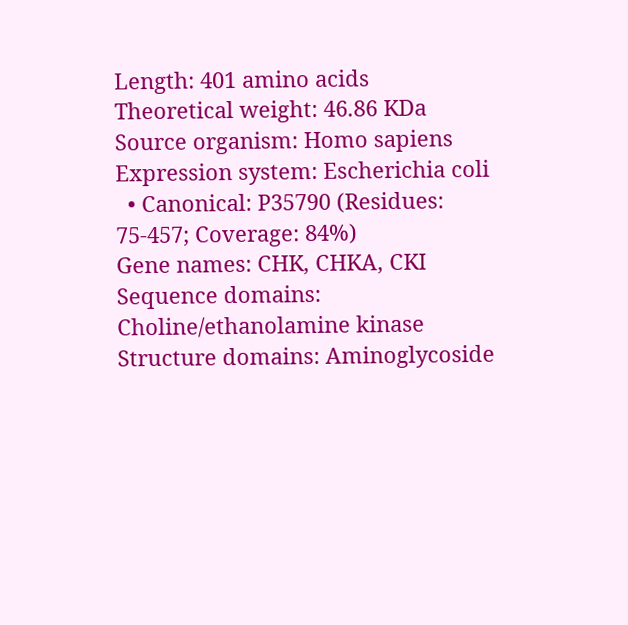Length: 401 amino acids
Theoretical weight: 46.86 KDa
Source organism: Homo sapiens
Expression system: Escherichia coli
  • Canonical: P35790 (Residues: 75-457; Coverage: 84%)
Gene names: CHK, CHKA, CKI
Sequence domains: Choline/ethanolamine kinase
Structure domains: Aminoglycoside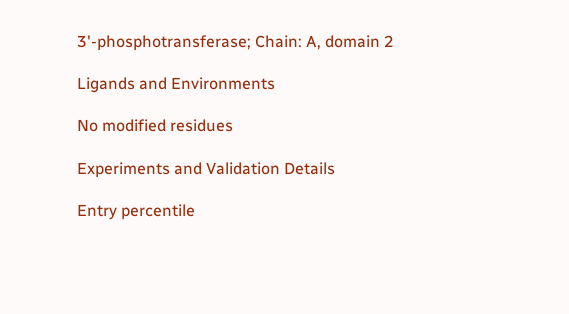3'-phosphotransferase; Chain: A, domain 2

Ligands and Environments

No modified residues

Experiments and Validation Details

Entry percentile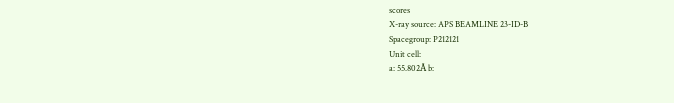scores
X-ray source: APS BEAMLINE 23-ID-B
Spacegroup: P212121
Unit cell:
a: 55.802Å b: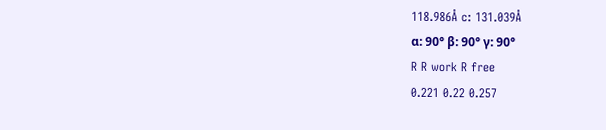118.986Å c: 131.039Å
α: 90° β: 90° γ: 90°
R R work R free
0.221 0.22 0.257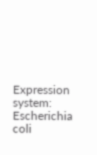Expression system: Escherichia coli